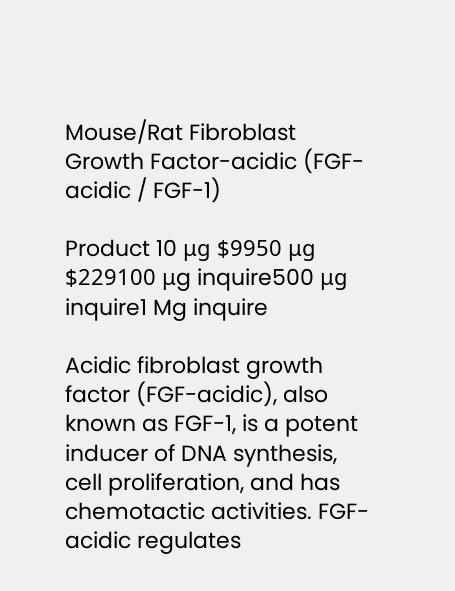Mouse/Rat Fibroblast Growth Factor-acidic (FGF-acidic / FGF-1)

Product 10 μg $9950 μg $229100 μg inquire500 μg inquire1 Mg inquire

Acidic fibroblast growth factor (FGF-acidic), also known as FGF-1, is a potent inducer of DNA synthesis, cell proliferation, and has chemotactic activities. FGF-acidic regulates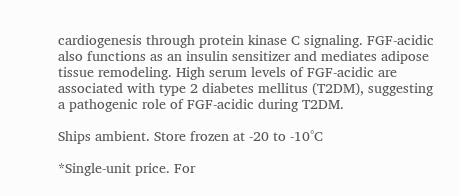cardiogenesis through protein kinase C signaling. FGF-acidic also functions as an insulin sensitizer and mediates adipose tissue remodeling. High serum levels of FGF-acidic are associated with type 2 diabetes mellitus (T2DM), suggesting a pathogenic role of FGF-acidic during T2DM.

Ships ambient. Store frozen at -20 to -10°C

*Single-unit price. For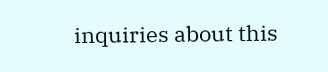inquiries about this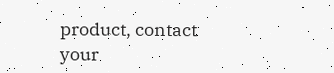product, contact your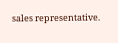sales representative.